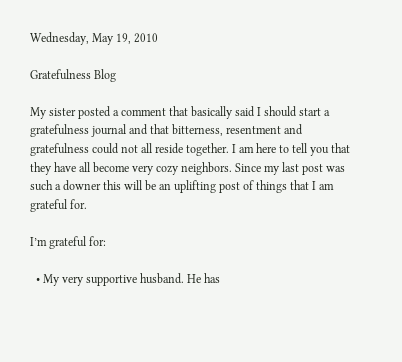Wednesday, May 19, 2010

Gratefulness Blog

My sister posted a comment that basically said I should start a gratefulness journal and that bitterness, resentment and gratefulness could not all reside together. I am here to tell you that they have all become very cozy neighbors. Since my last post was such a downer this will be an uplifting post of things that I am grateful for.

I’m grateful for:

  • My very supportive husband. He has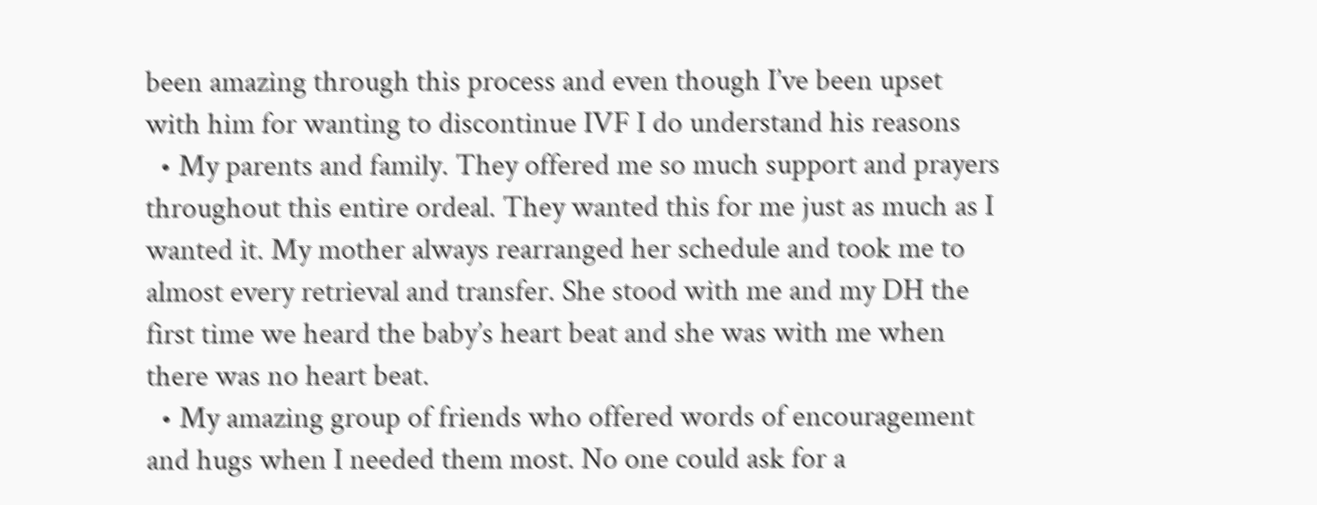been amazing through this process and even though I’ve been upset with him for wanting to discontinue IVF I do understand his reasons
  • My parents and family. They offered me so much support and prayers throughout this entire ordeal. They wanted this for me just as much as I wanted it. My mother always rearranged her schedule and took me to almost every retrieval and transfer. She stood with me and my DH the first time we heard the baby’s heart beat and she was with me when there was no heart beat.
  • My amazing group of friends who offered words of encouragement and hugs when I needed them most. No one could ask for a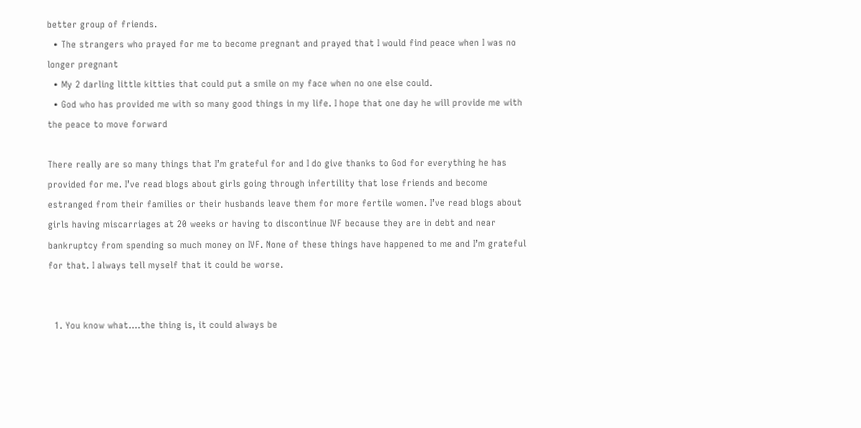better group of friends.
  • The strangers who prayed for me to become pregnant and prayed that I would find peace when I was no longer pregnant
  • My 2 darling little kitties that could put a smile on my face when no one else could.
  • God who has provided me with so many good things in my life. I hope that one day he will provide me with the peace to move forward

There really are so many things that I’m grateful for and I do give thanks to God for everything he has provided for me. I’ve read blogs about girls going through infertility that lose friends and become estranged from their families or their husbands leave them for more fertile women. I’ve read blogs about girls having miscarriages at 20 weeks or having to discontinue IVF because they are in debt and near bankruptcy from spending so much money on IVF. None of these things have happened to me and I’m grateful for that. I always tell myself that it could be worse.


  1. You know what....the thing is, it could always be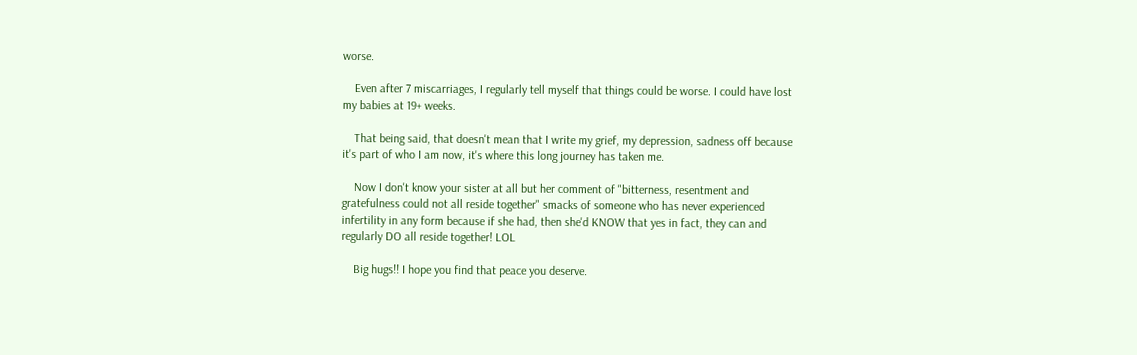worse.

    Even after 7 miscarriages, I regularly tell myself that things could be worse. I could have lost my babies at 19+ weeks.

    That being said, that doesn't mean that I write my grief, my depression, sadness off because it's part of who I am now, it's where this long journey has taken me.

    Now I don't know your sister at all but her comment of "bitterness, resentment and gratefulness could not all reside together" smacks of someone who has never experienced infertility in any form because if she had, then she'd KNOW that yes in fact, they can and regularly DO all reside together! LOL

    Big hugs!! I hope you find that peace you deserve.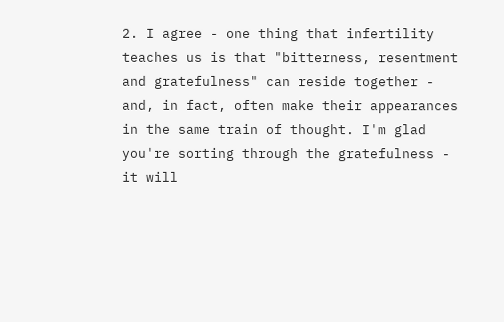2. I agree - one thing that infertility teaches us is that "bitterness, resentment and gratefulness" can reside together - and, in fact, often make their appearances in the same train of thought. I'm glad you're sorting through the gratefulness - it will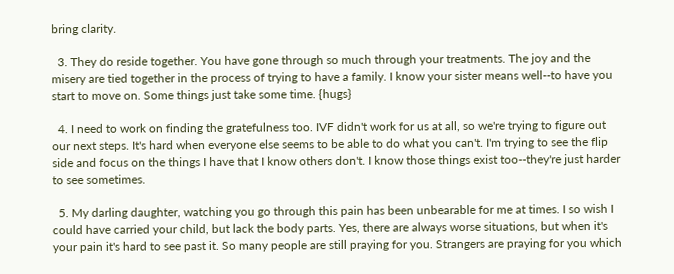bring clarity.

  3. They do reside together. You have gone through so much through your treatments. The joy and the misery are tied together in the process of trying to have a family. I know your sister means well--to have you start to move on. Some things just take some time. {hugs}

  4. I need to work on finding the gratefulness too. IVF didn't work for us at all, so we're trying to figure out our next steps. It's hard when everyone else seems to be able to do what you can't. I'm trying to see the flip side and focus on the things I have that I know others don't. I know those things exist too--they're just harder to see sometimes.

  5. My darling daughter, watching you go through this pain has been unbearable for me at times. I so wish I could have carried your child, but lack the body parts. Yes, there are always worse situations, but when it's your pain it's hard to see past it. So many people are still praying for you. Strangers are praying for you which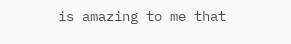is amazing to me that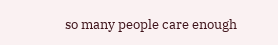so many people care enough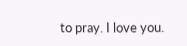to pray. I love you.